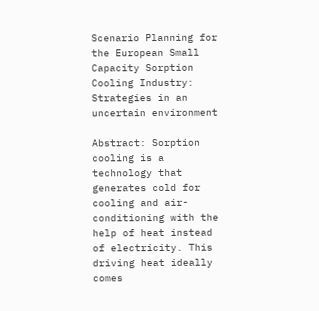Scenario Planning for the European Small Capacity Sorption Cooling Industry: Strategies in an uncertain environment

Abstract: Sorption cooling is a technology that generates cold for cooling and air-conditioning with the help of heat instead of electricity. This driving heat ideally comes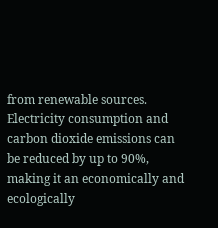from renewable sources. Electricity consumption and carbon dioxide emissions can be reduced by up to 90%, making it an economically and ecologically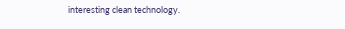interesting clean technology.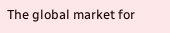The global market for